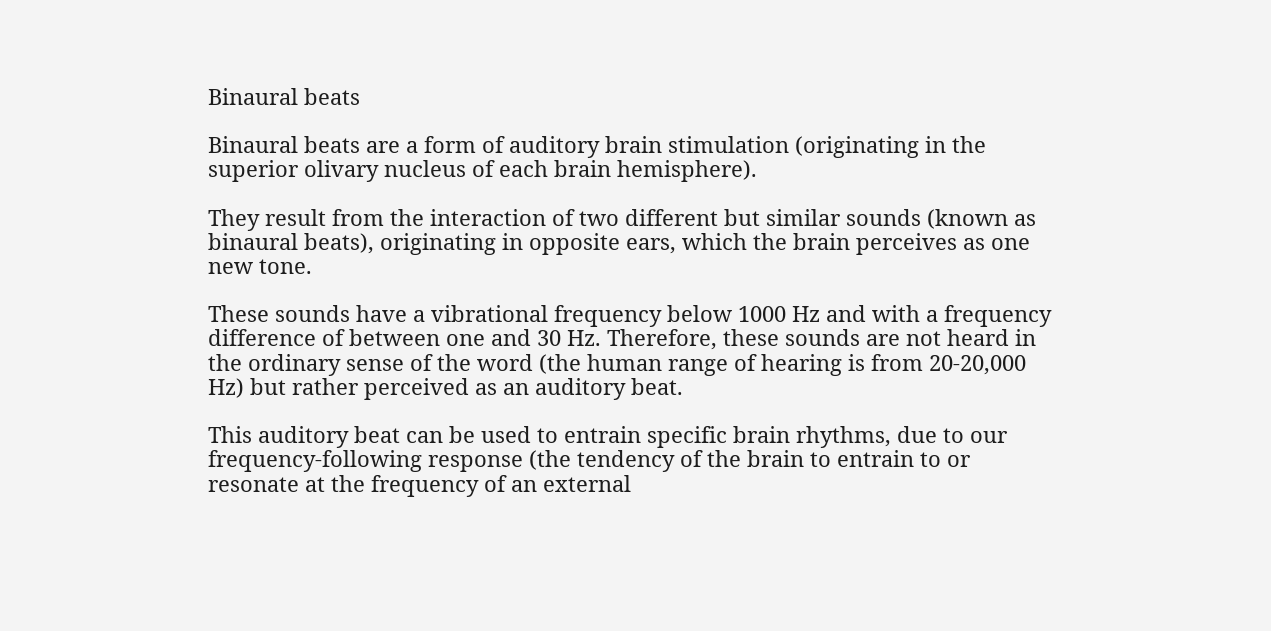Binaural beats

Binaural beats are a form of auditory brain stimulation (originating in the superior olivary nucleus of each brain hemisphere).

They result from the interaction of two different but similar sounds (known as binaural beats), originating in opposite ears, which the brain perceives as one new tone.

These sounds have a vibrational frequency below 1000 Hz and with a frequency difference of between one and 30 Hz. Therefore, these sounds are not heard in the ordinary sense of the word (the human range of hearing is from 20-20,000 Hz) but rather perceived as an auditory beat.

This auditory beat can be used to entrain specific brain rhythms, due to our frequency-following response (the tendency of the brain to entrain to or resonate at the frequency of an external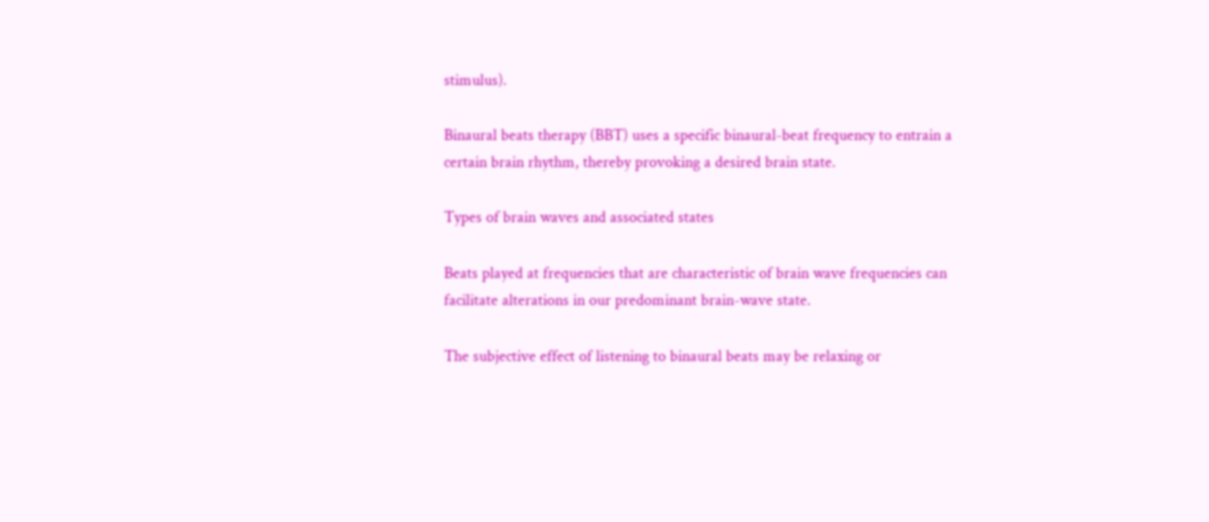stimulus).

Binaural beats therapy (BBT) uses a specific binaural-beat frequency to entrain a certain brain rhythm, thereby provoking a desired brain state.

Types of brain waves and associated states

Beats played at frequencies that are characteristic of brain wave frequencies can facilitate alterations in our predominant brain-wave state.

The subjective effect of listening to binaural beats may be relaxing or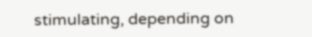stimulating, depending on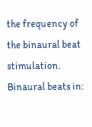the frequency of the binaural beat stimulation. Binaural beats in: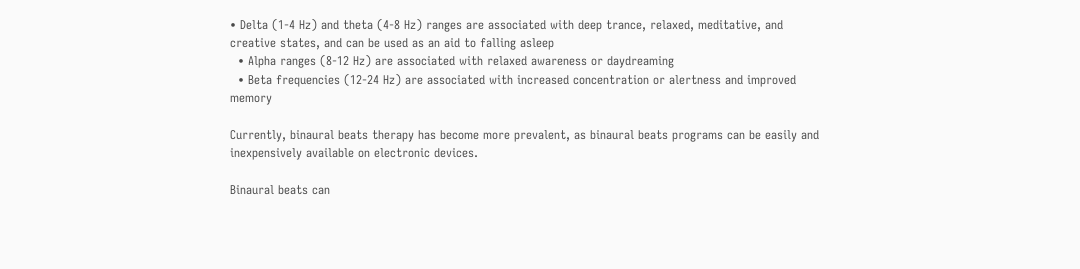• Delta (1-4 Hz) and theta (4-8 Hz) ranges are associated with deep trance, relaxed, meditative, and creative states, and can be used as an aid to falling asleep
  • Alpha ranges (8-12 Hz) are associated with relaxed awareness or daydreaming
  • Beta frequencies (12-24 Hz) are associated with increased concentration or alertness and improved memory

Currently, binaural beats therapy has become more prevalent, as binaural beats programs can be easily and inexpensively available on electronic devices.

Binaural beats can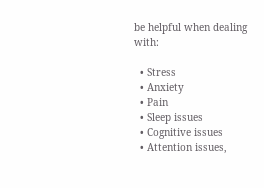be helpful when dealing with:

  • Stress
  • Anxiety
  • Pain
  • Sleep issues
  • Cognitive issues
  • Attention issues,